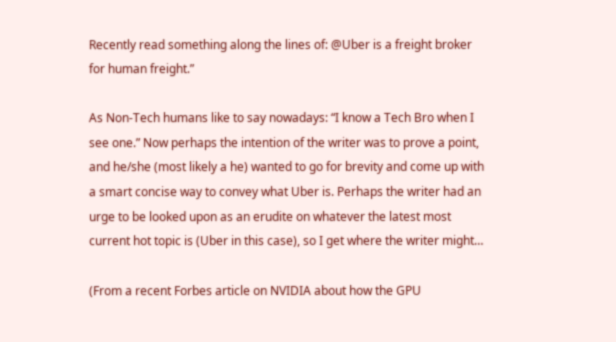Recently read something along the lines of: @Uber is a freight broker for human freight.”

As Non-Tech humans like to say nowadays: “I know a Tech Bro when I see one.” Now perhaps the intention of the writer was to prove a point, and he/she (most likely a he) wanted to go for brevity and come up with a smart concise way to convey what Uber is. Perhaps the writer had an urge to be looked upon as an erudite on whatever the latest most current hot topic is (Uber in this case), so I get where the writer might…

(From a recent Forbes article on NVIDIA about how the GPU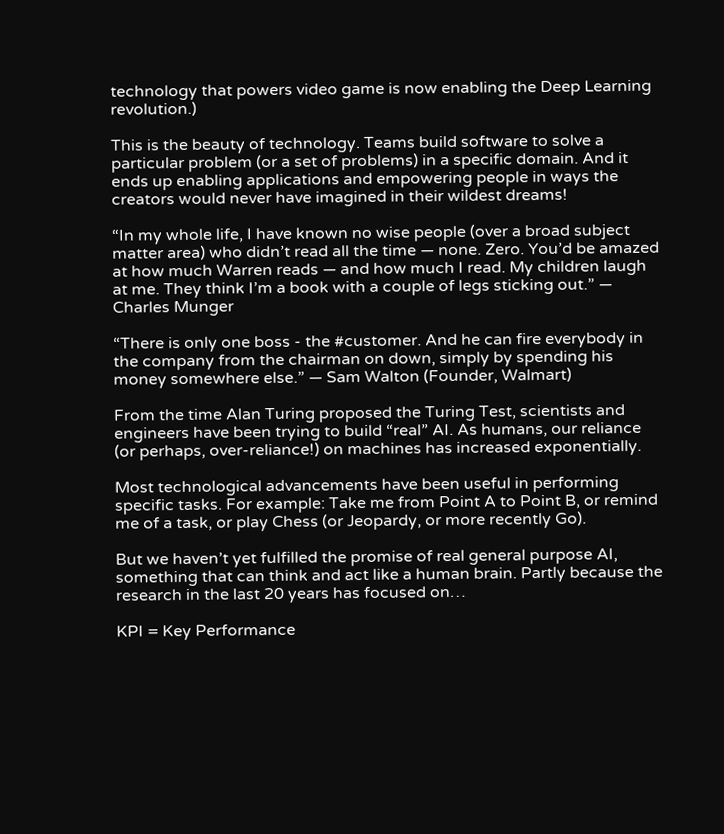technology that powers video game is now enabling the Deep Learning revolution.)

This is the beauty of technology. Teams build software to solve a particular problem (or a set of problems) in a specific domain. And it ends up enabling applications and empowering people in ways the creators would never have imagined in their wildest dreams!

“In my whole life, I have known no wise people (over a broad subject matter area) who didn’t read all the time — none. Zero. You’d be amazed at how much Warren reads — and how much I read. My children laugh at me. They think I’m a book with a couple of legs sticking out.” — Charles Munger

“There is only one boss - the #customer. And he can fire everybody in the company from the chairman on down, simply by spending his money somewhere else.” — Sam Walton (Founder, Walmart)

From the time Alan Turing proposed the Turing Test, scientists and engineers have been trying to build “real” AI. As humans, our reliance (or perhaps, over-reliance!) on machines has increased exponentially.

Most technological advancements have been useful in performing specific tasks. For example: Take me from Point A to Point B, or remind me of a task, or play Chess (or Jeopardy, or more recently Go).

But we haven’t yet fulfilled the promise of real general purpose AI, something that can think and act like a human brain. Partly because the research in the last 20 years has focused on…

KPI = Key Performance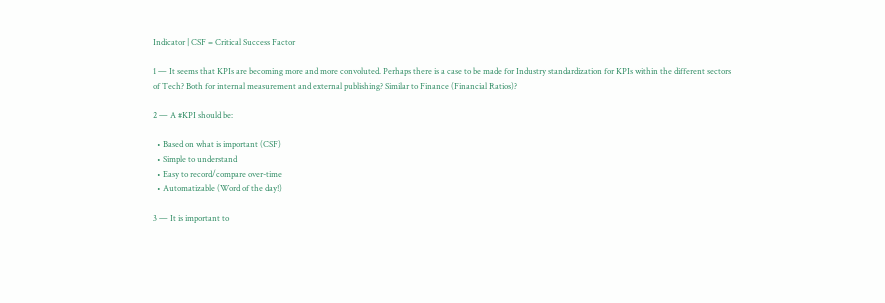Indicator | CSF = Critical Success Factor

1 — It seems that KPIs are becoming more and more convoluted. Perhaps there is a case to be made for Industry standardization for KPIs within the different sectors of Tech? Both for internal measurement and external publishing? Similar to Finance (Financial Ratios)?

2 — A #KPI should be:

  • Based on what is important (CSF)
  • Simple to understand
  • Easy to record/compare over-time
  • Automatizable (Word of the day!)

3 — It is important to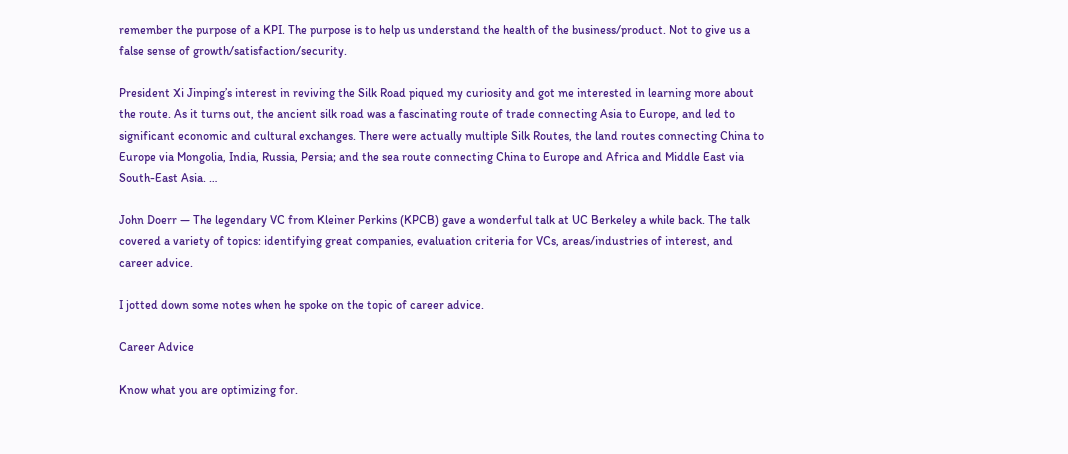remember the purpose of a KPI. The purpose is to help us understand the health of the business/product. Not to give us a false sense of growth/satisfaction/security.

President Xi Jinping’s interest in reviving the Silk Road piqued my curiosity and got me interested in learning more about the route. As it turns out, the ancient silk road was a fascinating route of trade connecting Asia to Europe, and led to significant economic and cultural exchanges. There were actually multiple Silk Routes, the land routes connecting China to Europe via Mongolia, India, Russia, Persia; and the sea route connecting China to Europe and Africa and Middle East via South-East Asia. …

John Doerr — The legendary VC from Kleiner Perkins (KPCB) gave a wonderful talk at UC Berkeley a while back. The talk covered a variety of topics: identifying great companies, evaluation criteria for VCs, areas/industries of interest, and career advice.

I jotted down some notes when he spoke on the topic of career advice.

Career Advice

Know what you are optimizing for.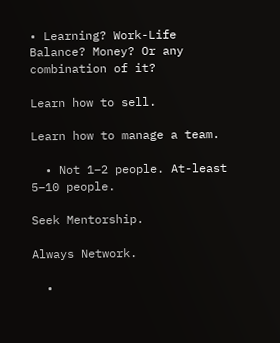• Learning? Work-Life Balance? Money? Or any combination of it?

Learn how to sell.

Learn how to manage a team.

  • Not 1–2 people. At-least 5–10 people.

Seek Mentorship.

Always Network.

  •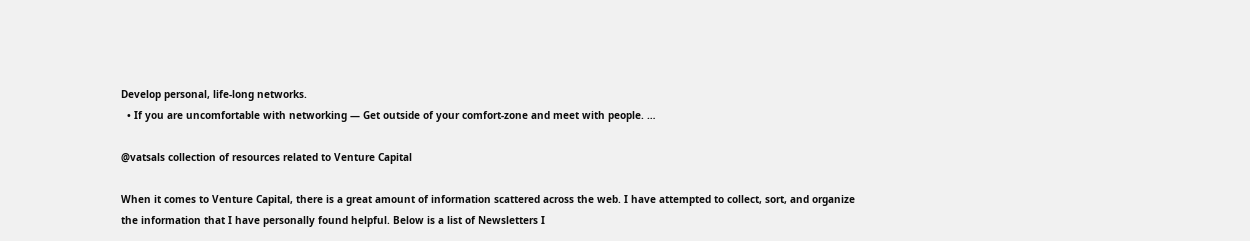Develop personal, life-long networks.
  • If you are uncomfortable with networking — Get outside of your comfort-zone and meet with people. …

@vatsals collection of resources related to Venture Capital

When it comes to Venture Capital, there is a great amount of information scattered across the web. I have attempted to collect, sort, and organize the information that I have personally found helpful. Below is a list of Newsletters I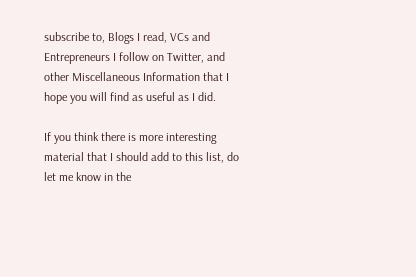subscribe to, Blogs I read, VCs and Entrepreneurs I follow on Twitter, and other Miscellaneous Information that I hope you will find as useful as I did.

If you think there is more interesting material that I should add to this list, do let me know in the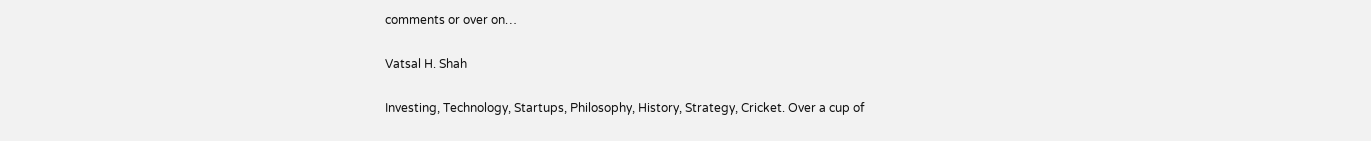comments or over on…

Vatsal H. Shah

Investing, Technology, Startups, Philosophy, History, Strategy, Cricket. Over a cup of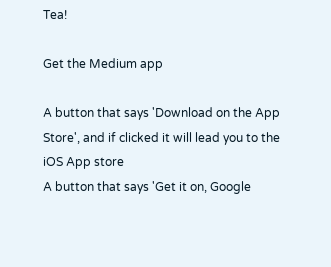Tea!

Get the Medium app

A button that says 'Download on the App Store', and if clicked it will lead you to the iOS App store
A button that says 'Get it on, Google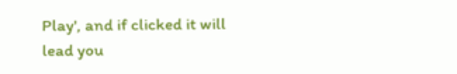Play', and if clicked it will lead you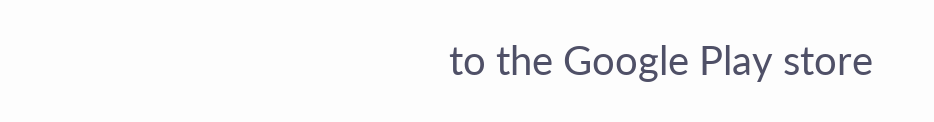to the Google Play store